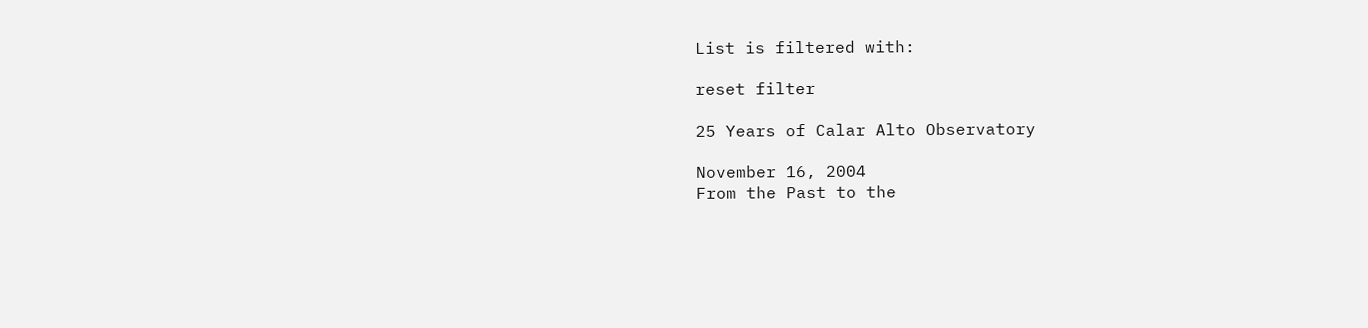List is filtered with:

reset filter

25 Years of Calar Alto Observatory

November 16, 2004
From the Past to the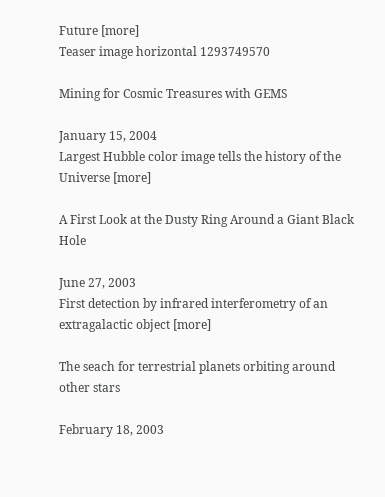Future [more]
Teaser image horizontal 1293749570

Mining for Cosmic Treasures with GEMS

January 15, 2004
Largest Hubble color image tells the history of the Universe [more]

A First Look at the Dusty Ring Around a Giant Black Hole

June 27, 2003
First detection by infrared interferometry of an extragalactic object [more]

The seach for terrestrial planets orbiting around other stars

February 18, 2003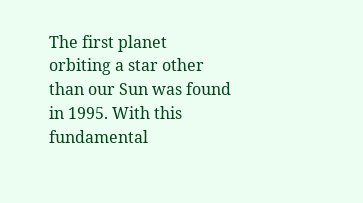The first planet orbiting a star other than our Sun was found in 1995. With this fundamental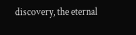discovery, the eternal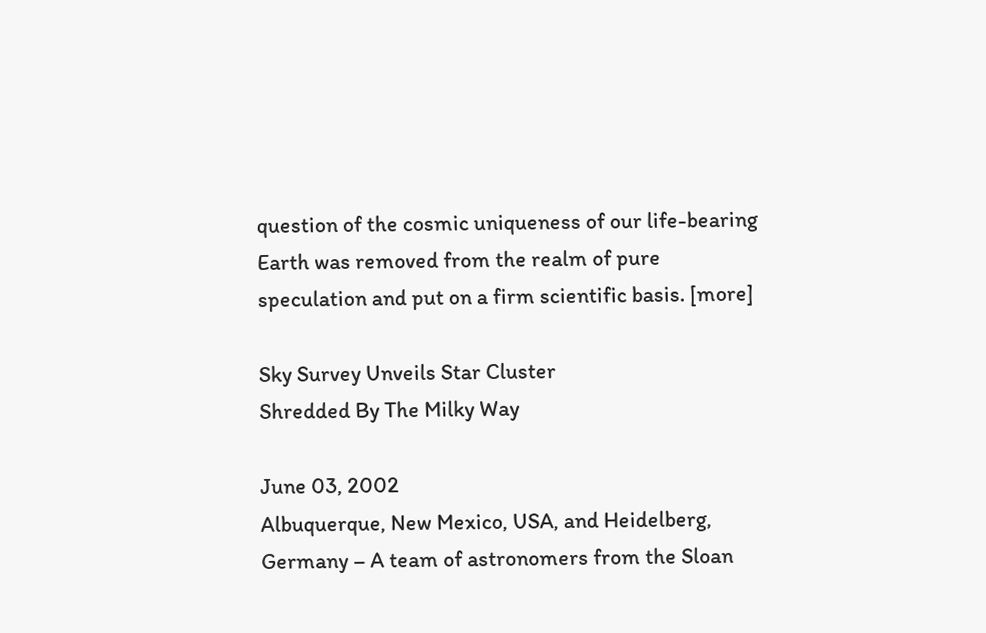question of the cosmic uniqueness of our life-bearing Earth was removed from the realm of pure speculation and put on a firm scientific basis. [more]

Sky Survey Unveils Star Cluster
Shredded By The Milky Way

June 03, 2002
Albuquerque, New Mexico, USA, and Heidelberg, Germany – A team of astronomers from the Sloan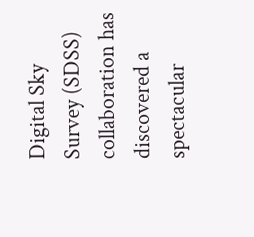Digital Sky Survey (SDSS) collaboration has discovered a spectacular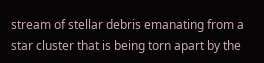stream of stellar debris emanating from a star cluster that is being torn apart by the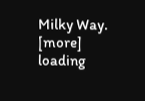Milky Way. [more]
loading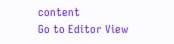content
Go to Editor View